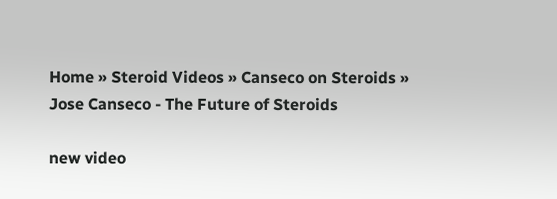Home » Steroid Videos » Canseco on Steroids » Jose Canseco - The Future of Steroids

new video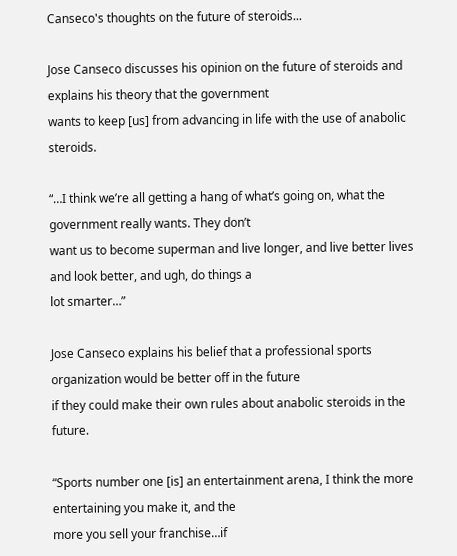Canseco's thoughts on the future of steroids...

Jose Canseco discusses his opinion on the future of steroids and explains his theory that the government
wants to keep [us] from advancing in life with the use of anabolic steroids.

“…I think we’re all getting a hang of what’s going on, what the government really wants. They don’t
want us to become superman and live longer, and live better lives and look better, and ugh, do things a
lot smarter…”

Jose Canseco explains his belief that a professional sports organization would be better off in the future
if they could make their own rules about anabolic steroids in the future.

“Sports number one [is] an entertainment arena, I think the more entertaining you make it, and the
more you sell your franchise…if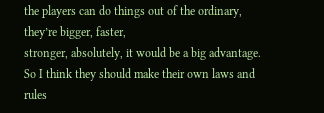the players can do things out of the ordinary, they’re bigger, faster,
stronger, absolutely, it would be a big advantage. So I think they should make their own laws and rules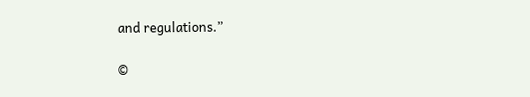and regulations.”

©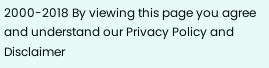2000-2018 By viewing this page you agree and understand our Privacy Policy and Disclaimer